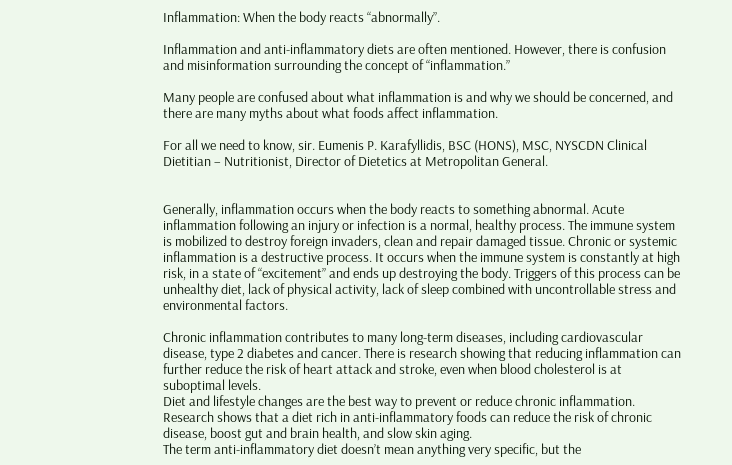Inflammation: When the body reacts “abnormally”.

Inflammation and anti-inflammatory diets are often mentioned. However, there is confusion and misinformation surrounding the concept of “inflammation.”

Many people are confused about what inflammation is and why we should be concerned, and there are many myths about what foods affect inflammation.

For all we need to know, sir. Eumenis P. Karafyllidis, BSC (HONS), MSC, NYSCDN Clinical Dietitian – Nutritionist, Director of Dietetics at Metropolitan General.


Generally, inflammation occurs when the body reacts to something abnormal. Acute inflammation following an injury or infection is a normal, healthy process. The immune system is mobilized to destroy foreign invaders, clean and repair damaged tissue. Chronic or systemic inflammation is a destructive process. It occurs when the immune system is constantly at high risk, in a state of “excitement” and ends up destroying the body. Triggers of this process can be unhealthy diet, lack of physical activity, lack of sleep combined with uncontrollable stress and environmental factors.

Chronic inflammation contributes to many long-term diseases, including cardiovascular disease, type 2 diabetes and cancer. There is research showing that reducing inflammation can further reduce the risk of heart attack and stroke, even when blood cholesterol is at suboptimal levels.
Diet and lifestyle changes are the best way to prevent or reduce chronic inflammation. Research shows that a diet rich in anti-inflammatory foods can reduce the risk of chronic disease, boost gut and brain health, and slow skin aging.
The term anti-inflammatory diet doesn’t mean anything very specific, but the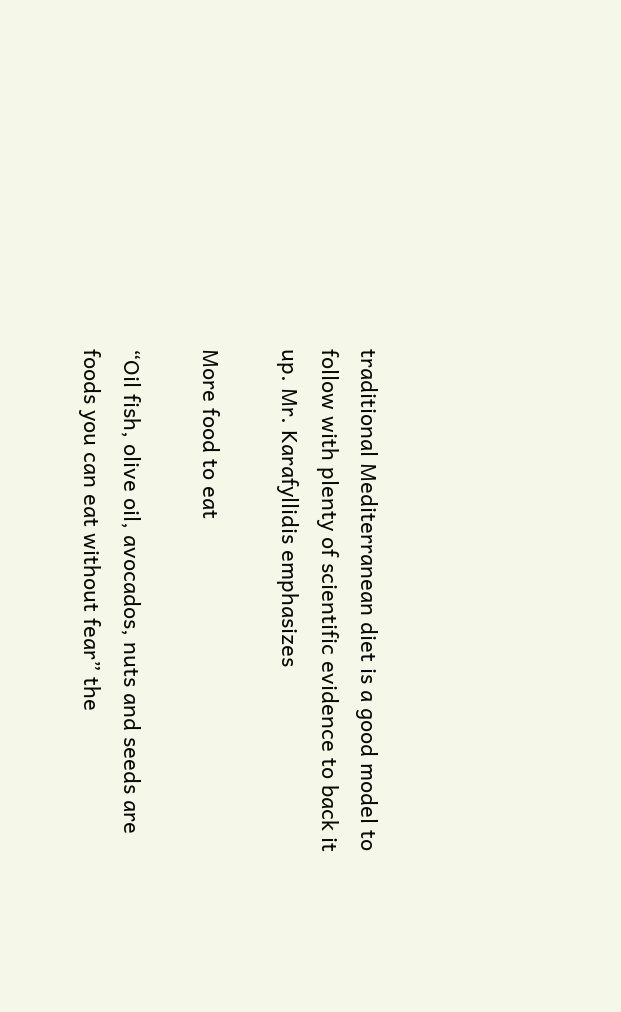traditional Mediterranean diet is a good model to follow with plenty of scientific evidence to back it up. Mr. Karafyllidis emphasizes

More food to eat

“Oil fish, olive oil, avocados, nuts and seeds are foods you can eat without fear” the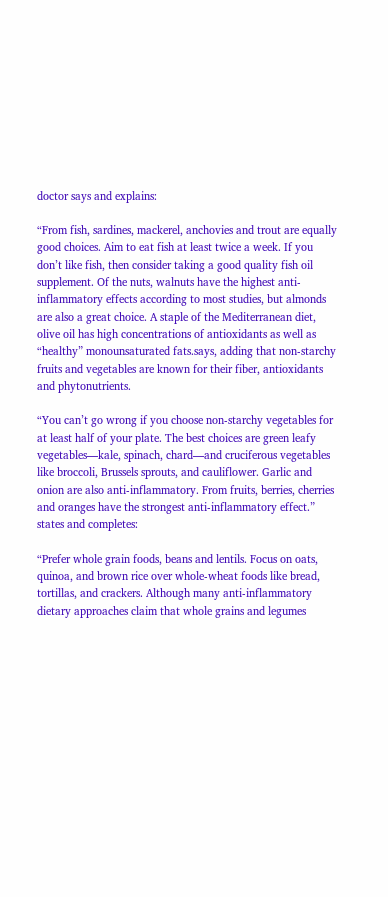doctor says and explains:

“From fish, sardines, mackerel, anchovies and trout are equally good choices. Aim to eat fish at least twice a week. If you don’t like fish, then consider taking a good quality fish oil supplement. Of the nuts, walnuts have the highest anti-inflammatory effects according to most studies, but almonds are also a great choice. A staple of the Mediterranean diet, olive oil has high concentrations of antioxidants as well as “healthy” monounsaturated fats.says, adding that non-starchy fruits and vegetables are known for their fiber, antioxidants and phytonutrients.

“You can’t go wrong if you choose non-starchy vegetables for at least half of your plate. The best choices are green leafy vegetables—kale, spinach, chard—and cruciferous vegetables like broccoli, Brussels sprouts, and cauliflower. Garlic and onion are also anti-inflammatory. From fruits, berries, cherries and oranges have the strongest anti-inflammatory effect.” states and completes:

“Prefer whole grain foods, beans and lentils. Focus on oats, quinoa, and brown rice over whole-wheat foods like bread, tortillas, and crackers. Although many anti-inflammatory dietary approaches claim that whole grains and legumes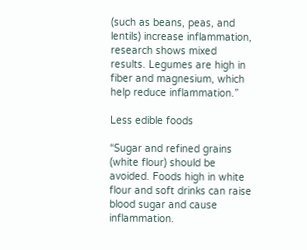(such as beans, peas, and lentils) increase inflammation, research shows mixed results. Legumes are high in fiber and magnesium, which help reduce inflammation.”

Less edible foods

“Sugar and refined grains (white flour) should be avoided. Foods high in white flour and soft drinks can raise blood sugar and cause inflammation.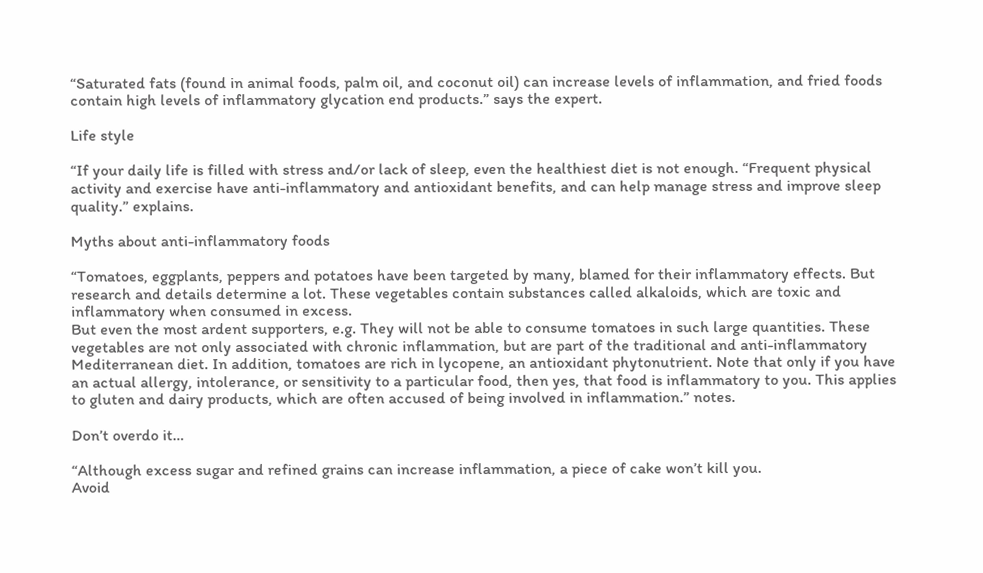“Saturated fats (found in animal foods, palm oil, and coconut oil) can increase levels of inflammation, and fried foods contain high levels of inflammatory glycation end products.” says the expert.

Life style

“If your daily life is filled with stress and/or lack of sleep, even the healthiest diet is not enough. “Frequent physical activity and exercise have anti-inflammatory and antioxidant benefits, and can help manage stress and improve sleep quality.” explains.

Myths about anti-inflammatory foods

“Tomatoes, eggplants, peppers and potatoes have been targeted by many, blamed for their inflammatory effects. But research and details determine a lot. These vegetables contain substances called alkaloids, which are toxic and inflammatory when consumed in excess.
But even the most ardent supporters, e.g. They will not be able to consume tomatoes in such large quantities. These vegetables are not only associated with chronic inflammation, but are part of the traditional and anti-inflammatory Mediterranean diet. In addition, tomatoes are rich in lycopene, an antioxidant phytonutrient. Note that only if you have an actual allergy, intolerance, or sensitivity to a particular food, then yes, that food is inflammatory to you. This applies to gluten and dairy products, which are often accused of being involved in inflammation.” notes.

Don’t overdo it…

“Although excess sugar and refined grains can increase inflammation, a piece of cake won’t kill you.
Avoid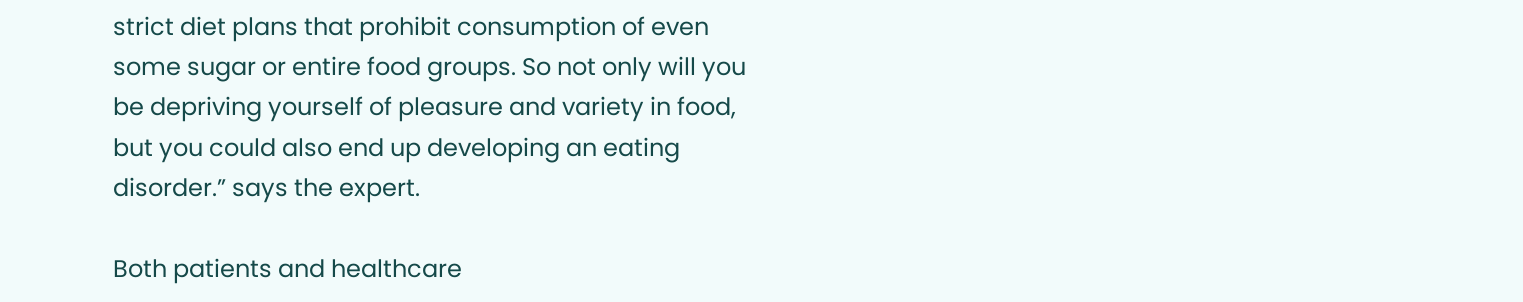strict diet plans that prohibit consumption of even some sugar or entire food groups. So not only will you be depriving yourself of pleasure and variety in food, but you could also end up developing an eating disorder.” says the expert.

Both patients and healthcare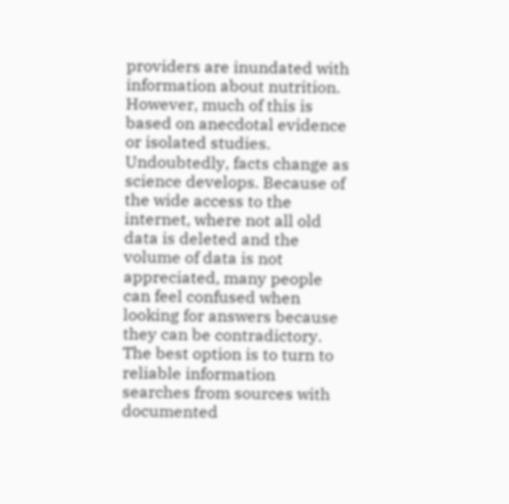providers are inundated with information about nutrition. However, much of this is based on anecdotal evidence or isolated studies. Undoubtedly, facts change as science develops. Because of the wide access to the internet, where not all old data is deleted and the volume of data is not appreciated, many people can feel confused when looking for answers because they can be contradictory. The best option is to turn to reliable information searches from sources with documented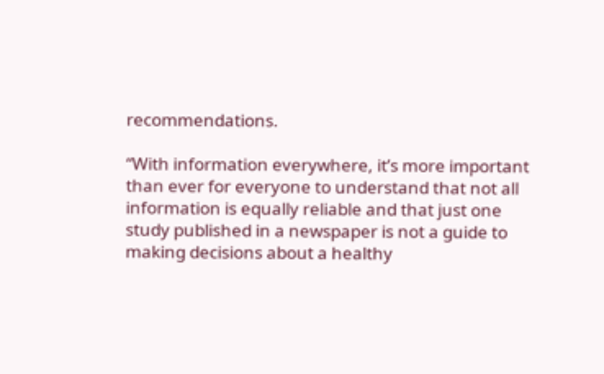recommendations.

“With information everywhere, it’s more important than ever for everyone to understand that not all information is equally reliable and that just one study published in a newspaper is not a guide to making decisions about a healthy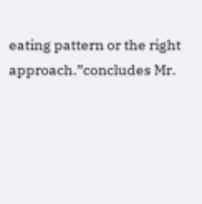eating pattern or the right approach.”concludes Mr.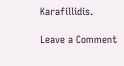Karafillidis.

Leave a Comment